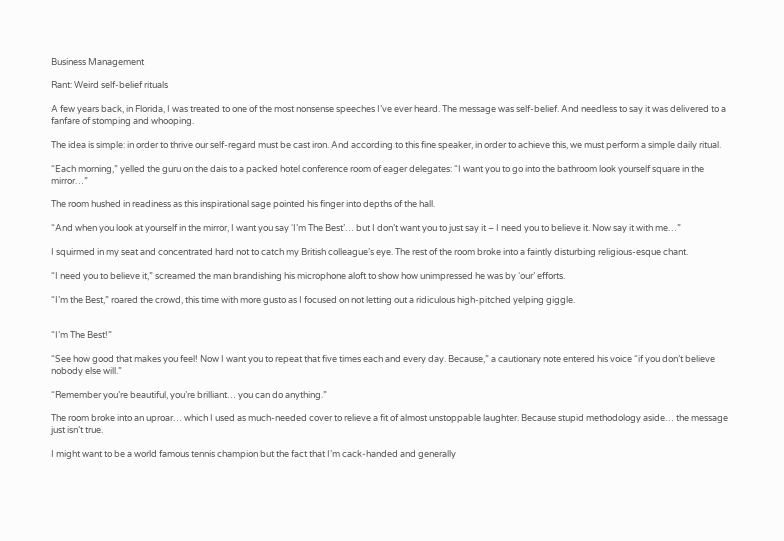Business Management

Rant: Weird self-belief rituals

A few years back, in Florida, I was treated to one of the most nonsense speeches I’ve ever heard. The message was self-belief. And needless to say it was delivered to a fanfare of stomping and whooping.

The idea is simple: in order to thrive our self-regard must be cast iron. And according to this fine speaker, in order to achieve this, we must perform a simple daily ritual.

“Each morning,” yelled the guru on the dais to a packed hotel conference room of eager delegates: “I want you to go into the bathroom look yourself square in the mirror…”

The room hushed in readiness as this inspirational sage pointed his finger into depths of the hall.

“And when you look at yourself in the mirror, I want you say ‘I’m The Best’… but I don’t want you to just say it – I need you to believe it. Now say it with me…”

I squirmed in my seat and concentrated hard not to catch my British colleague’s eye. The rest of the room broke into a faintly disturbing religious-esque chant.

“I need you to believe it,” screamed the man brandishing his microphone aloft to show how unimpressed he was by ‘our’ efforts.

“I’m the Best,” roared the crowd, this time with more gusto as I focused on not letting out a ridiculous high-pitched yelping giggle.


“I’m The Best!”

“See how good that makes you feel! Now I want you to repeat that five times each and every day. Because,” a cautionary note entered his voice “if you don’t believe nobody else will.”

“Remember you’re beautiful, you’re brilliant… you can do anything.”

The room broke into an uproar… which I used as much-needed cover to relieve a fit of almost unstoppable laughter. Because stupid methodology aside… the message just isn’t true.

I might want to be a world famous tennis champion but the fact that I’m cack-handed and generally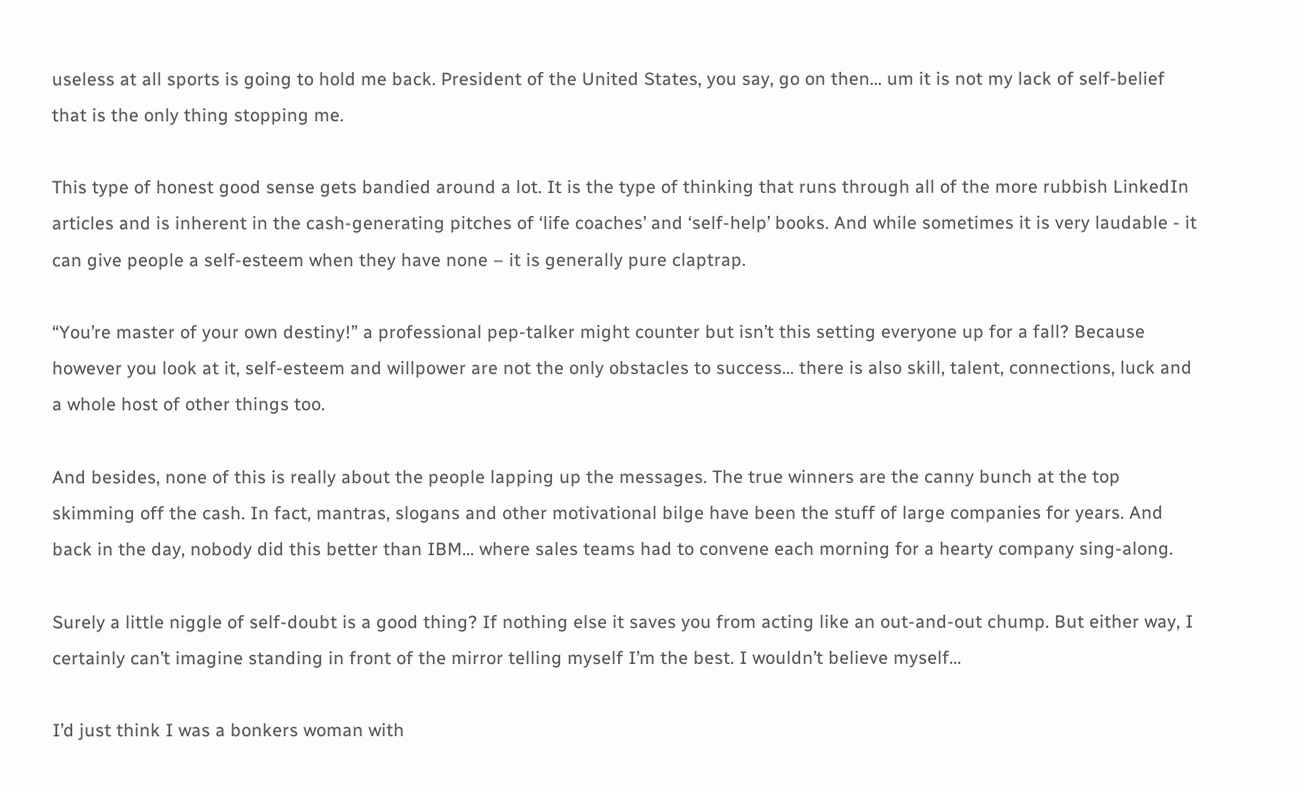useless at all sports is going to hold me back. President of the United States, you say, go on then… um it is not my lack of self-belief that is the only thing stopping me.

This type of honest good sense gets bandied around a lot. It is the type of thinking that runs through all of the more rubbish LinkedIn articles and is inherent in the cash-generating pitches of ‘life coaches’ and ‘self-help’ books. And while sometimes it is very laudable - it can give people a self-esteem when they have none – it is generally pure claptrap.

“You’re master of your own destiny!” a professional pep-talker might counter but isn’t this setting everyone up for a fall? Because however you look at it, self-esteem and willpower are not the only obstacles to success… there is also skill, talent, connections, luck and a whole host of other things too.

And besides, none of this is really about the people lapping up the messages. The true winners are the canny bunch at the top skimming off the cash. In fact, mantras, slogans and other motivational bilge have been the stuff of large companies for years. And back in the day, nobody did this better than IBM… where sales teams had to convene each morning for a hearty company sing-along.

Surely a little niggle of self-doubt is a good thing? If nothing else it saves you from acting like an out-and-out chump. But either way, I certainly can’t imagine standing in front of the mirror telling myself I’m the best. I wouldn’t believe myself…

I’d just think I was a bonkers woman with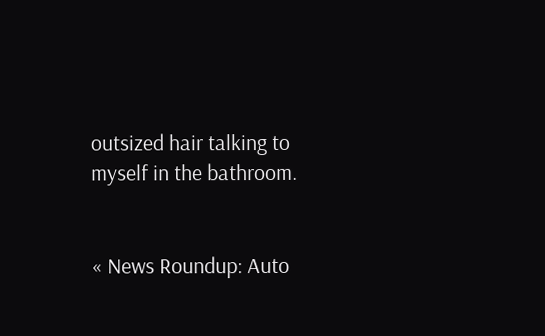outsized hair talking to myself in the bathroom.


« News Roundup: Auto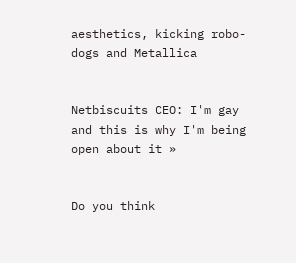aesthetics, kicking robo-dogs and Metallica


Netbiscuits CEO: I'm gay and this is why I'm being open about it »


Do you think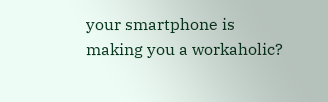your smartphone is making you a workaholic?